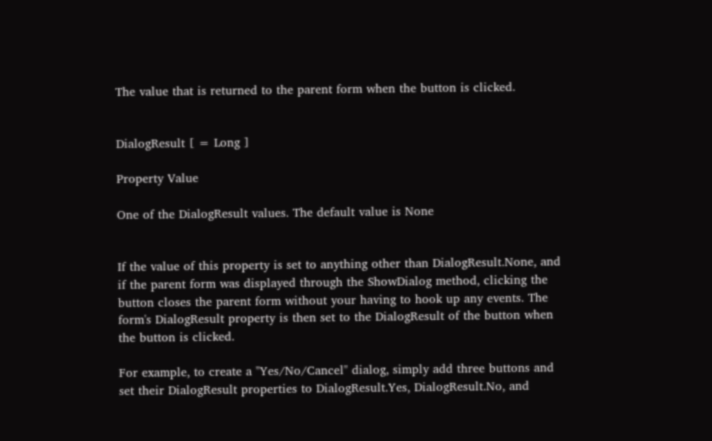The value that is returned to the parent form when the button is clicked.


DialogResult [ = Long ]

Property Value

One of the DialogResult values. The default value is None


If the value of this property is set to anything other than DialogResult.None, and if the parent form was displayed through the ShowDialog method, clicking the button closes the parent form without your having to hook up any events. The form's DialogResult property is then set to the DialogResult of the button when the button is clicked.

For example, to create a "Yes/No/Cancel" dialog, simply add three buttons and set their DialogResult properties to DialogResult.Yes, DialogResult.No, and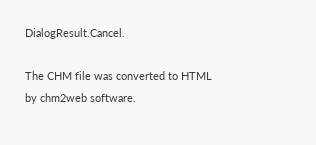DialogResult.Cancel.

The CHM file was converted to HTML by chm2web software.